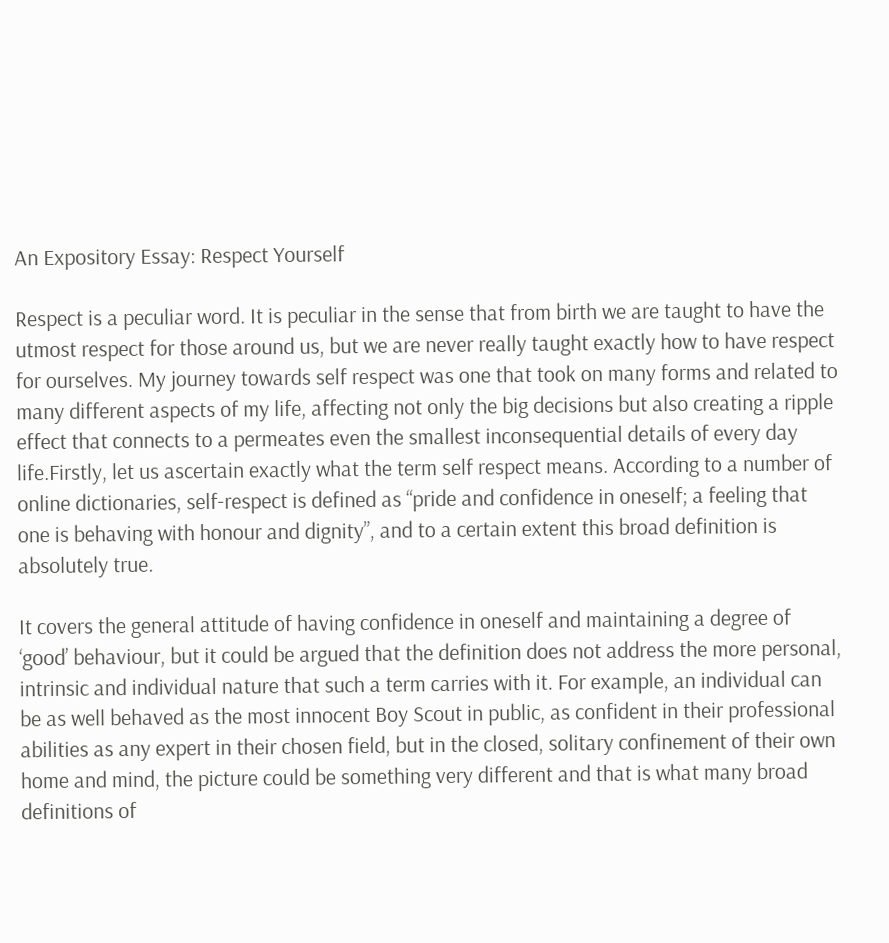An Expository Essay: Respect Yourself

Respect is a peculiar word. It is peculiar in the sense that from birth we are taught to have the utmost respect for those around us, but we are never really taught exactly how to have respect for ourselves. My journey towards self respect was one that took on many forms and related to many different aspects of my life, affecting not only the big decisions but also creating a ripple effect that connects to a permeates even the smallest inconsequential details of every day life.Firstly, let us ascertain exactly what the term self respect means. According to a number of online dictionaries, self-respect is defined as “pride and confidence in oneself; a feeling that one is behaving with honour and dignity”, and to a certain extent this broad definition is absolutely true.

It covers the general attitude of having confidence in oneself and maintaining a degree of ‘good’ behaviour, but it could be argued that the definition does not address the more personal, intrinsic and individual nature that such a term carries with it. For example, an individual can be as well behaved as the most innocent Boy Scout in public, as confident in their professional abilities as any expert in their chosen field, but in the closed, solitary confinement of their own home and mind, the picture could be something very different and that is what many broad definitions of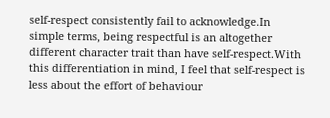self-respect consistently fail to acknowledge.In simple terms, being respectful is an altogether different character trait than have self-respect.With this differentiation in mind, I feel that self-respect is less about the effort of behaviour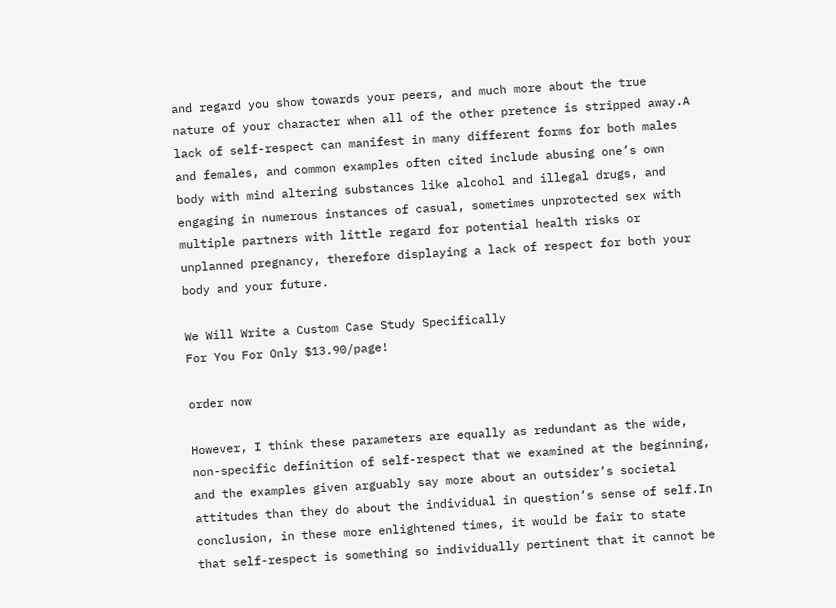and regard you show towards your peers, and much more about the true nature of your character when all of the other pretence is stripped away.A lack of self-respect can manifest in many different forms for both males and females, and common examples often cited include abusing one’s own body with mind altering substances like alcohol and illegal drugs, and engaging in numerous instances of casual, sometimes unprotected sex with multiple partners with little regard for potential health risks or unplanned pregnancy, therefore displaying a lack of respect for both your body and your future.

We Will Write a Custom Case Study Specifically
For You For Only $13.90/page!

order now

However, I think these parameters are equally as redundant as the wide, non-specific definition of self-respect that we examined at the beginning, and the examples given arguably say more about an outsider’s societal attitudes than they do about the individual in question’s sense of self.In conclusion, in these more enlightened times, it would be fair to state that self-respect is something so individually pertinent that it cannot be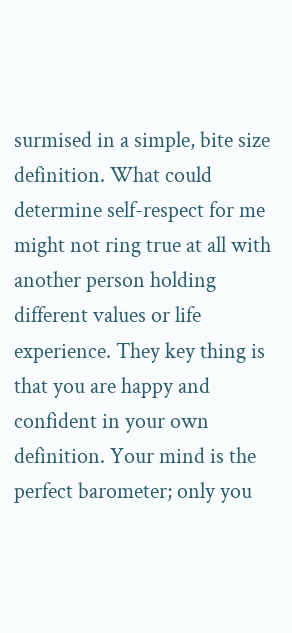surmised in a simple, bite size definition. What could determine self-respect for me might not ring true at all with another person holding different values or life experience. They key thing is that you are happy and confident in your own definition. Your mind is the perfect barometer; only you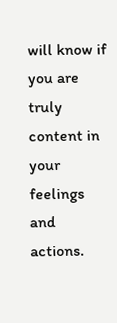will know if you are truly content in your feelings and actions.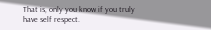That is, only you know if you truly have self respect.